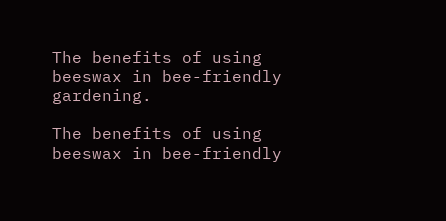The benefits of using beeswax in bee-friendly gardening.

The benefits of using beeswax in bee-friendly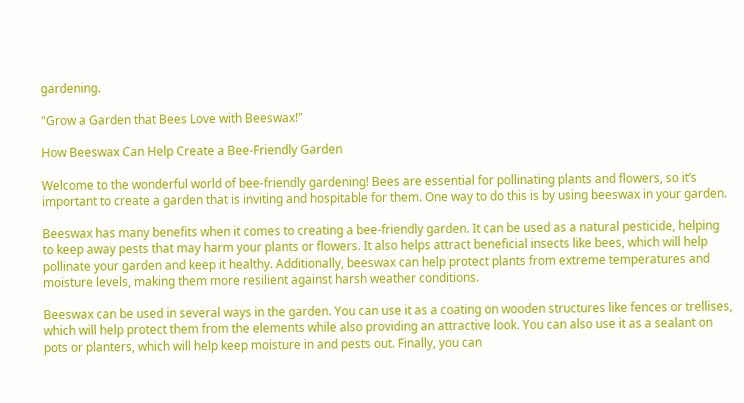gardening.

"Grow a Garden that Bees Love with Beeswax!"

How Beeswax Can Help Create a Bee-Friendly Garden

Welcome to the wonderful world of bee-friendly gardening! Bees are essential for pollinating plants and flowers, so it’s important to create a garden that is inviting and hospitable for them. One way to do this is by using beeswax in your garden.

Beeswax has many benefits when it comes to creating a bee-friendly garden. It can be used as a natural pesticide, helping to keep away pests that may harm your plants or flowers. It also helps attract beneficial insects like bees, which will help pollinate your garden and keep it healthy. Additionally, beeswax can help protect plants from extreme temperatures and moisture levels, making them more resilient against harsh weather conditions.

Beeswax can be used in several ways in the garden. You can use it as a coating on wooden structures like fences or trellises, which will help protect them from the elements while also providing an attractive look. You can also use it as a sealant on pots or planters, which will help keep moisture in and pests out. Finally, you can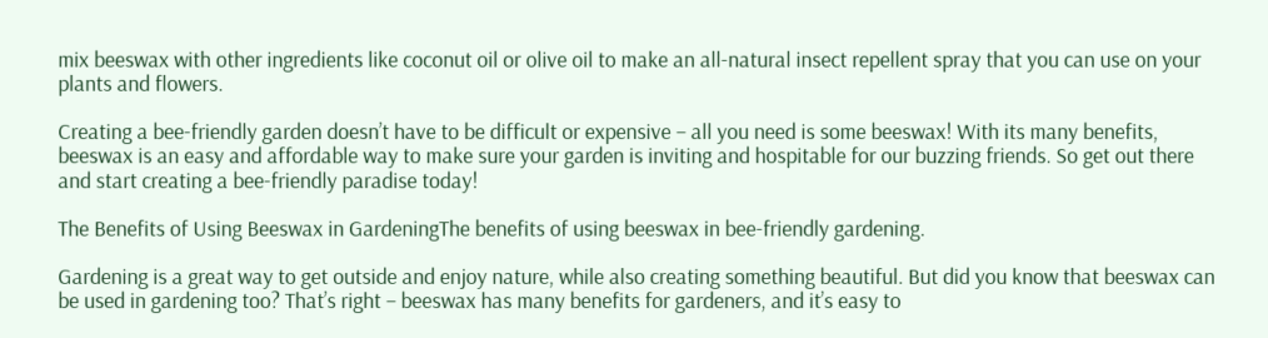mix beeswax with other ingredients like coconut oil or olive oil to make an all-natural insect repellent spray that you can use on your plants and flowers.

Creating a bee-friendly garden doesn’t have to be difficult or expensive – all you need is some beeswax! With its many benefits, beeswax is an easy and affordable way to make sure your garden is inviting and hospitable for our buzzing friends. So get out there and start creating a bee-friendly paradise today!

The Benefits of Using Beeswax in GardeningThe benefits of using beeswax in bee-friendly gardening.

Gardening is a great way to get outside and enjoy nature, while also creating something beautiful. But did you know that beeswax can be used in gardening too? That’s right – beeswax has many benefits for gardeners, and it’s easy to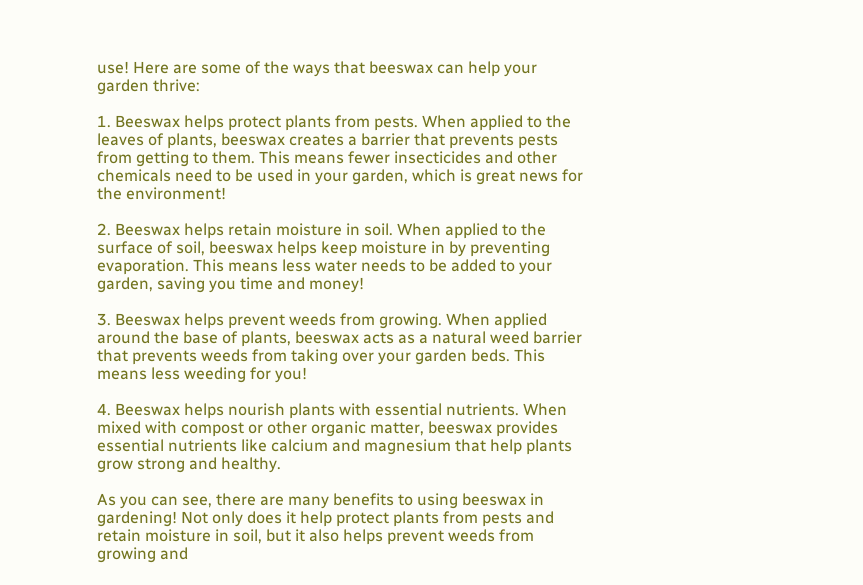use! Here are some of the ways that beeswax can help your garden thrive:

1. Beeswax helps protect plants from pests. When applied to the leaves of plants, beeswax creates a barrier that prevents pests from getting to them. This means fewer insecticides and other chemicals need to be used in your garden, which is great news for the environment!

2. Beeswax helps retain moisture in soil. When applied to the surface of soil, beeswax helps keep moisture in by preventing evaporation. This means less water needs to be added to your garden, saving you time and money!

3. Beeswax helps prevent weeds from growing. When applied around the base of plants, beeswax acts as a natural weed barrier that prevents weeds from taking over your garden beds. This means less weeding for you!

4. Beeswax helps nourish plants with essential nutrients. When mixed with compost or other organic matter, beeswax provides essential nutrients like calcium and magnesium that help plants grow strong and healthy.

As you can see, there are many benefits to using beeswax in gardening! Not only does it help protect plants from pests and retain moisture in soil, but it also helps prevent weeds from growing and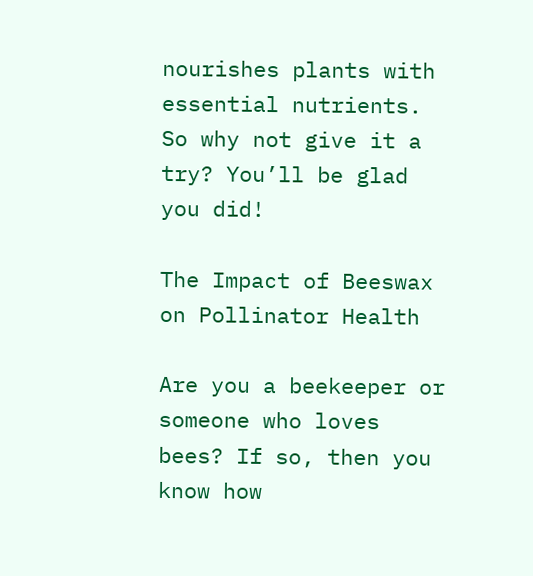nourishes plants with essential nutrients. So why not give it a try? You’ll be glad you did!

The Impact of Beeswax on Pollinator Health

Are you a beekeeper or someone who loves bees? If so, then you know how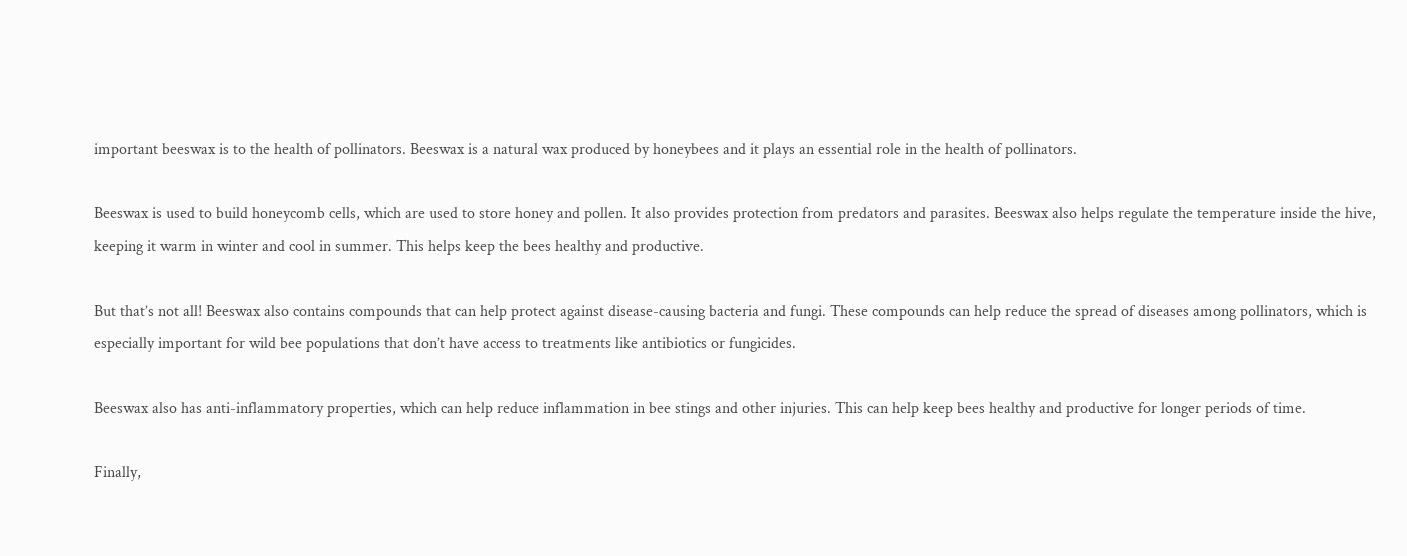important beeswax is to the health of pollinators. Beeswax is a natural wax produced by honeybees and it plays an essential role in the health of pollinators.

Beeswax is used to build honeycomb cells, which are used to store honey and pollen. It also provides protection from predators and parasites. Beeswax also helps regulate the temperature inside the hive, keeping it warm in winter and cool in summer. This helps keep the bees healthy and productive.

But that’s not all! Beeswax also contains compounds that can help protect against disease-causing bacteria and fungi. These compounds can help reduce the spread of diseases among pollinators, which is especially important for wild bee populations that don’t have access to treatments like antibiotics or fungicides.

Beeswax also has anti-inflammatory properties, which can help reduce inflammation in bee stings and other injuries. This can help keep bees healthy and productive for longer periods of time.

Finally,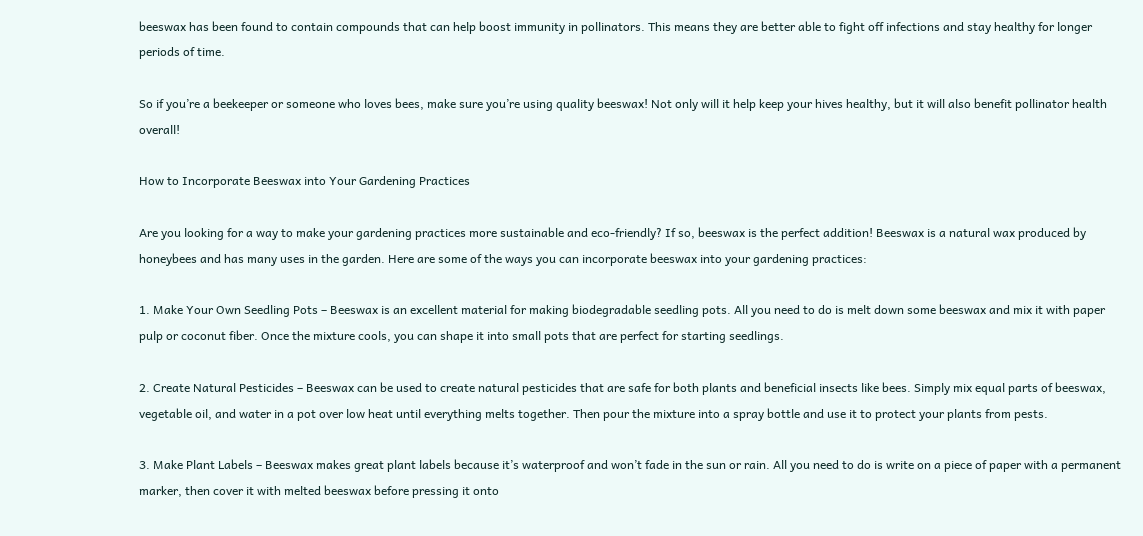beeswax has been found to contain compounds that can help boost immunity in pollinators. This means they are better able to fight off infections and stay healthy for longer periods of time.

So if you’re a beekeeper or someone who loves bees, make sure you’re using quality beeswax! Not only will it help keep your hives healthy, but it will also benefit pollinator health overall!

How to Incorporate Beeswax into Your Gardening Practices

Are you looking for a way to make your gardening practices more sustainable and eco-friendly? If so, beeswax is the perfect addition! Beeswax is a natural wax produced by honeybees and has many uses in the garden. Here are some of the ways you can incorporate beeswax into your gardening practices:

1. Make Your Own Seedling Pots – Beeswax is an excellent material for making biodegradable seedling pots. All you need to do is melt down some beeswax and mix it with paper pulp or coconut fiber. Once the mixture cools, you can shape it into small pots that are perfect for starting seedlings.

2. Create Natural Pesticides – Beeswax can be used to create natural pesticides that are safe for both plants and beneficial insects like bees. Simply mix equal parts of beeswax, vegetable oil, and water in a pot over low heat until everything melts together. Then pour the mixture into a spray bottle and use it to protect your plants from pests.

3. Make Plant Labels – Beeswax makes great plant labels because it’s waterproof and won’t fade in the sun or rain. All you need to do is write on a piece of paper with a permanent marker, then cover it with melted beeswax before pressing it onto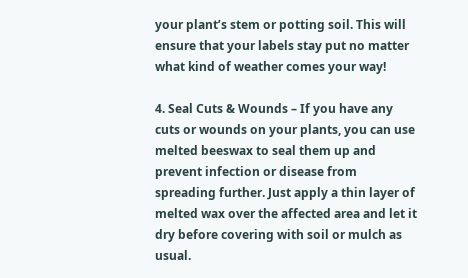your plant’s stem or potting soil. This will ensure that your labels stay put no matter what kind of weather comes your way!

4. Seal Cuts & Wounds – If you have any cuts or wounds on your plants, you can use melted beeswax to seal them up and prevent infection or disease from spreading further. Just apply a thin layer of melted wax over the affected area and let it dry before covering with soil or mulch as usual.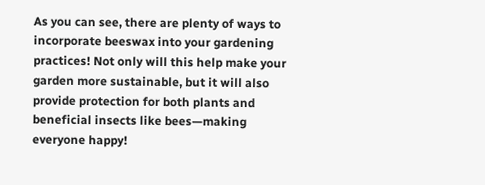As you can see, there are plenty of ways to incorporate beeswax into your gardening practices! Not only will this help make your garden more sustainable, but it will also provide protection for both plants and beneficial insects like bees—making everyone happy!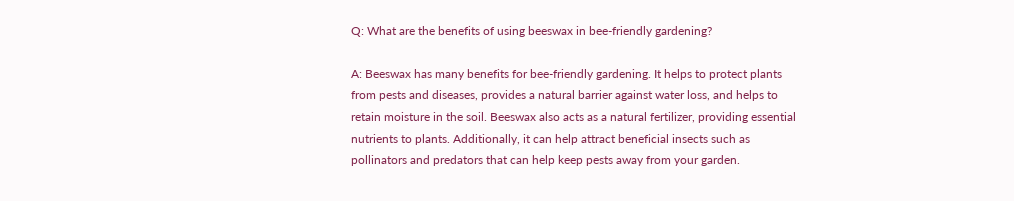Q: What are the benefits of using beeswax in bee-friendly gardening?

A: Beeswax has many benefits for bee-friendly gardening. It helps to protect plants from pests and diseases, provides a natural barrier against water loss, and helps to retain moisture in the soil. Beeswax also acts as a natural fertilizer, providing essential nutrients to plants. Additionally, it can help attract beneficial insects such as pollinators and predators that can help keep pests away from your garden.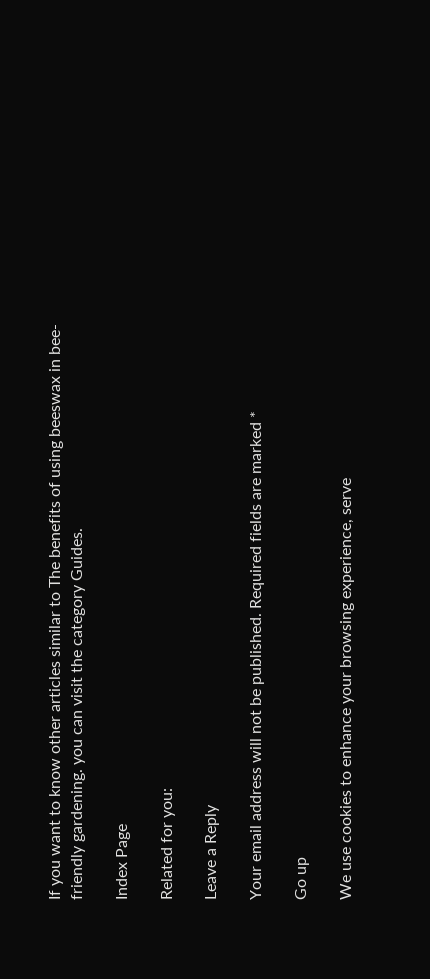If you want to know other articles similar to The benefits of using beeswax in bee-friendly gardening. you can visit the category Guides.

Index Page

Related for you:

Leave a Reply

Your email address will not be published. Required fields are marked *

Go up

We use cookies to enhance your browsing experience, serve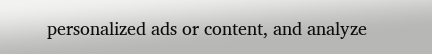personalized ads or content, and analyze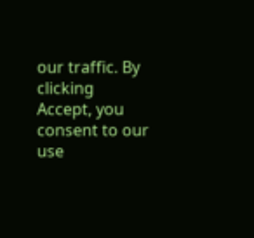our traffic. By clicking Accept, you consent to our use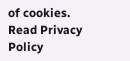of cookies. Read Privacy Policy